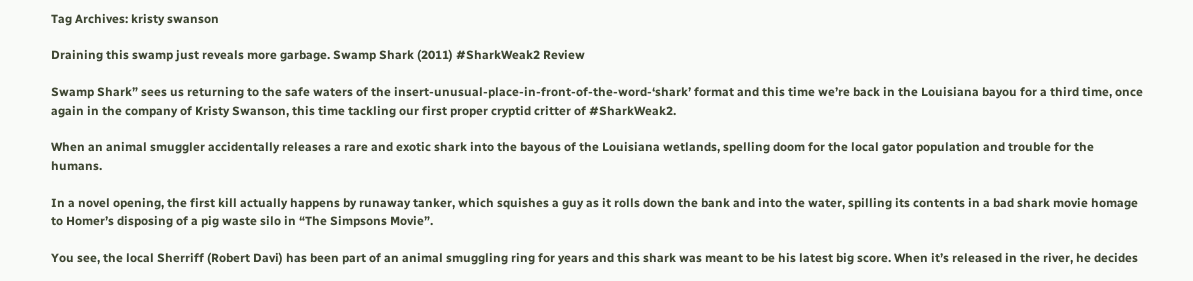Tag Archives: kristy swanson

Draining this swamp just reveals more garbage. Swamp Shark (2011) #SharkWeak2 Review

Swamp Shark” sees us returning to the safe waters of the insert-unusual-place-in-front-of-the-word-‘shark’ format and this time we’re back in the Louisiana bayou for a third time, once again in the company of Kristy Swanson, this time tackling our first proper cryptid critter of #SharkWeak2.

When an animal smuggler accidentally releases a rare and exotic shark into the bayous of the Louisiana wetlands, spelling doom for the local gator population and trouble for the humans.

In a novel opening, the first kill actually happens by runaway tanker, which squishes a guy as it rolls down the bank and into the water, spilling its contents in a bad shark movie homage to Homer’s disposing of a pig waste silo in “The Simpsons Movie”.

You see, the local Sherriff (Robert Davi) has been part of an animal smuggling ring for years and this shark was meant to be his latest big score. When it’s released in the river, he decides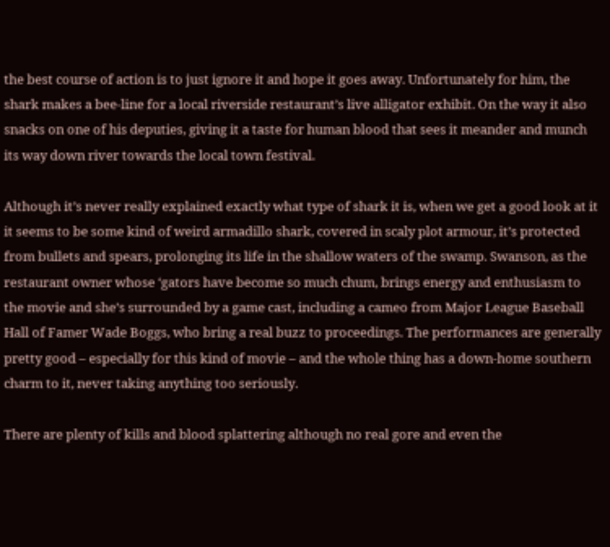the best course of action is to just ignore it and hope it goes away. Unfortunately for him, the shark makes a bee-line for a local riverside restaurant’s live alligator exhibit. On the way it also snacks on one of his deputies, giving it a taste for human blood that sees it meander and munch its way down river towards the local town festival.

Although it’s never really explained exactly what type of shark it is, when we get a good look at it it seems to be some kind of weird armadillo shark, covered in scaly plot armour, it’s protected from bullets and spears, prolonging its life in the shallow waters of the swamp. Swanson, as the restaurant owner whose ‘gators have become so much chum, brings energy and enthusiasm to the movie and she’s surrounded by a game cast, including a cameo from Major League Baseball Hall of Famer Wade Boggs, who bring a real buzz to proceedings. The performances are generally pretty good – especially for this kind of movie – and the whole thing has a down-home southern charm to it, never taking anything too seriously.

There are plenty of kills and blood splattering although no real gore and even the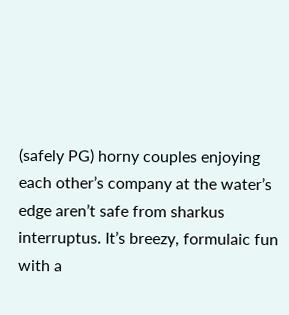(safely PG) horny couples enjoying each other’s company at the water’s edge aren’t safe from sharkus interruptus. It’s breezy, formulaic fun with a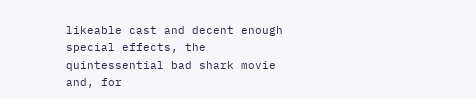likeable cast and decent enough special effects, the quintessential bad shark movie and, for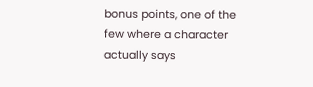bonus points, one of the few where a character actually says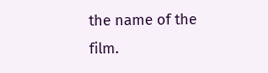the name of the film.